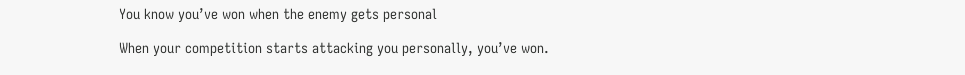You know you’ve won when the enemy gets personal

When your competition starts attacking you personally, you’ve won.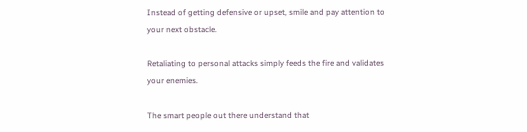Instead of getting defensive or upset, smile and pay attention to your next obstacle.

Retaliating to personal attacks simply feeds the fire and validates your enemies.

The smart people out there understand that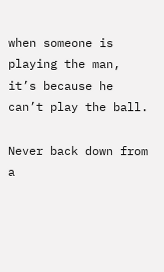when someone is playing the man, it’s because he can’t play the ball.

Never back down from a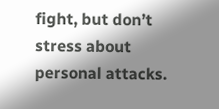fight, but don’t stress about personal attacks.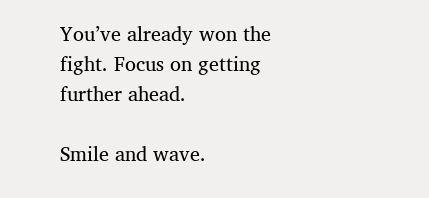You’ve already won the fight. Focus on getting further ahead.

Smile and wave.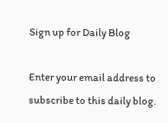Sign up for Daily Blog

Enter your email address to subscribe to this daily blog.